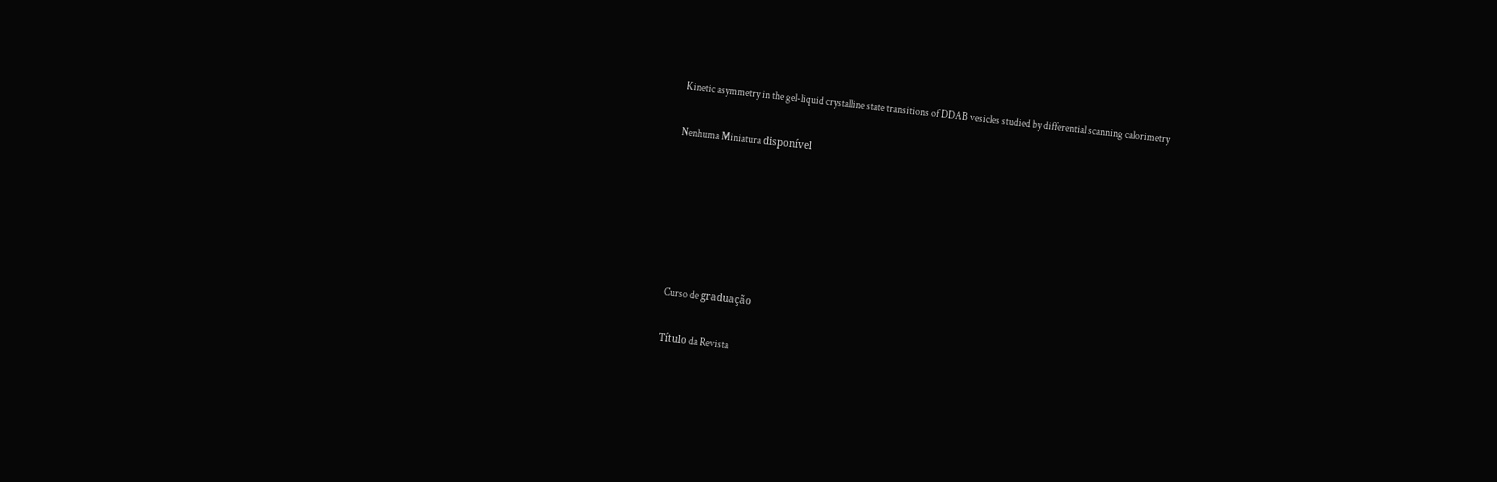Kinetic asymmetry in the gel-liquid crystalline state transitions of DDAB vesicles studied by differential scanning calorimetry

Nenhuma Miniatura disponível






Curso de graduação

Título da Revista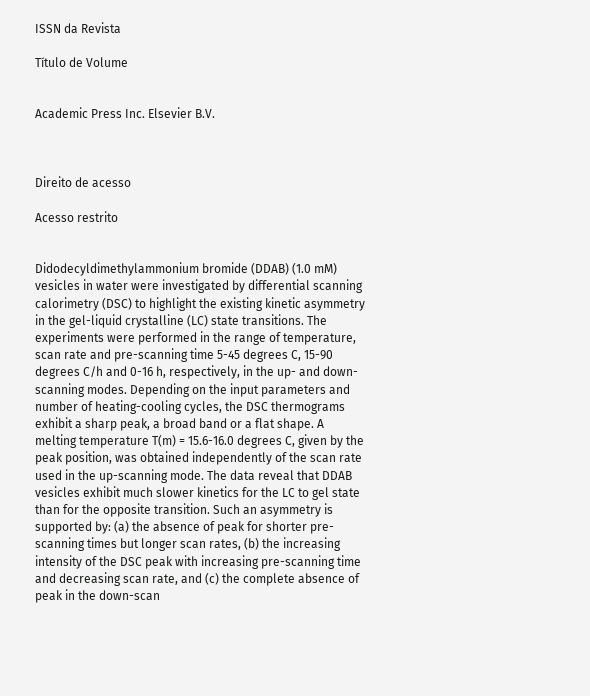ISSN da Revista

Título de Volume


Academic Press Inc. Elsevier B.V.



Direito de acesso

Acesso restrito


Didodecyldimethylammonium bromide (DDAB) (1.0 mM) vesicles in water were investigated by differential scanning calorimetry (DSC) to highlight the existing kinetic asymmetry in the gel-liquid crystalline (LC) state transitions. The experiments were performed in the range of temperature, scan rate and pre-scanning time 5-45 degrees C, 15-90 degrees C/h and 0-16 h, respectively, in the up- and down-scanning modes. Depending on the input parameters and number of heating-cooling cycles, the DSC thermograms exhibit a sharp peak, a broad band or a flat shape. A melting temperature T(m) = 15.6-16.0 degrees C, given by the peak position, was obtained independently of the scan rate used in the up-scanning mode. The data reveal that DDAB vesicles exhibit much slower kinetics for the LC to gel state than for the opposite transition. Such an asymmetry is supported by: (a) the absence of peak for shorter pre-scanning times but longer scan rates, (b) the increasing intensity of the DSC peak with increasing pre-scanning time and decreasing scan rate, and (c) the complete absence of peak in the down-scan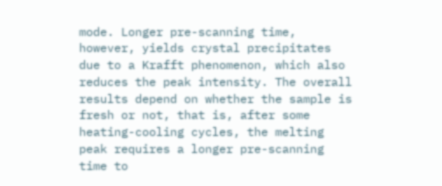mode. Longer pre-scanning time, however, yields crystal precipitates due to a Krafft phenomenon, which also reduces the peak intensity. The overall results depend on whether the sample is fresh or not, that is, after some heating-cooling cycles, the melting peak requires a longer pre-scanning time to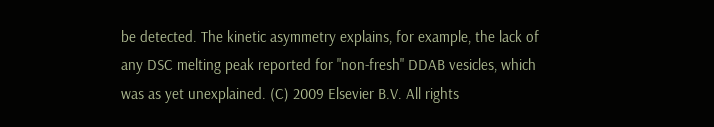be detected. The kinetic asymmetry explains, for example, the lack of any DSC melting peak reported for "non-fresh" DDAB vesicles, which was as yet unexplained. (C) 2009 Elsevier B.V. All rights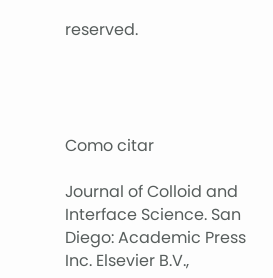reserved.




Como citar

Journal of Colloid and Interface Science. San Diego: Academic Press Inc. Elsevier B.V.,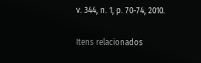v. 344, n. 1, p. 70-74, 2010.

Itens relacionados